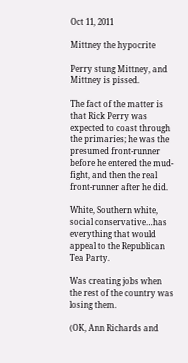Oct 11, 2011

Mittney the hypocrite

Perry stung Mittney, and Mittney is pissed.

The fact of the matter is that Rick Perry was expected to coast through the primaries; he was the presumed front-runner before he entered the mud-fight, and then the real front-runner after he did.

White, Southern white, social conservative…has everything that would appeal to the Republican Tea Party.

Was creating jobs when the rest of the country was losing them.

(OK, Ann Richards and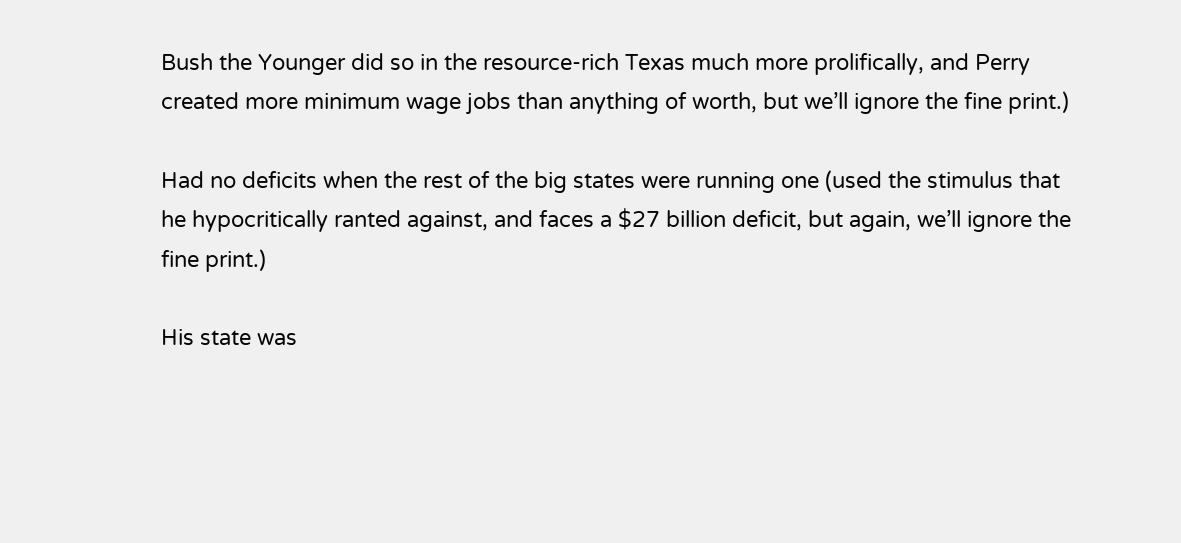Bush the Younger did so in the resource-rich Texas much more prolifically, and Perry created more minimum wage jobs than anything of worth, but we’ll ignore the fine print.)

Had no deficits when the rest of the big states were running one (used the stimulus that he hypocritically ranted against, and faces a $27 billion deficit, but again, we’ll ignore the fine print.)

His state was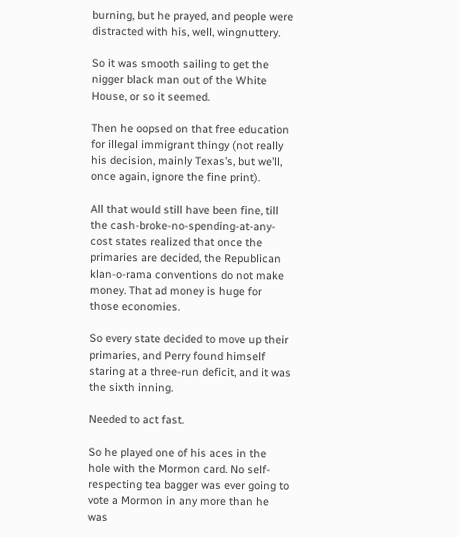burning, but he prayed, and people were distracted with his, well, wingnuttery.

So it was smooth sailing to get the nigger black man out of the White House, or so it seemed.

Then he oopsed on that free education for illegal immigrant thingy (not really his decision, mainly Texas’s, but we’ll, once again, ignore the fine print).

All that would still have been fine, till the cash-broke-no-spending-at-any-cost states realized that once the primaries are decided, the Republican klan-o-rama conventions do not make money. That ad money is huge for those economies.

So every state decided to move up their primaries, and Perry found himself staring at a three-run deficit, and it was the sixth inning.

Needed to act fast.

So he played one of his aces in the hole with the Mormon card. No self-respecting tea bagger was ever going to vote a Mormon in any more than he was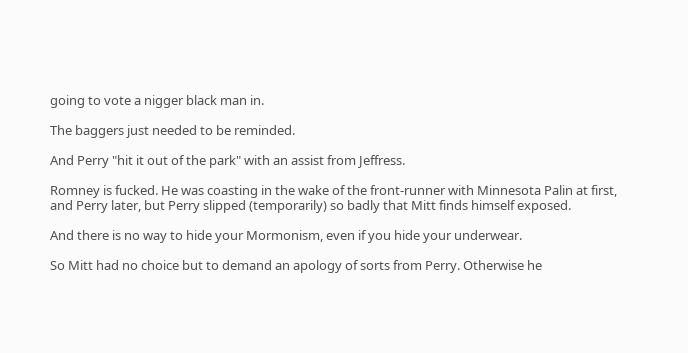going to vote a nigger black man in.

The baggers just needed to be reminded.

And Perry "hit it out of the park" with an assist from Jeffress.

Romney is fucked. He was coasting in the wake of the front-runner with Minnesota Palin at first, and Perry later, but Perry slipped (temporarily) so badly that Mitt finds himself exposed.

And there is no way to hide your Mormonism, even if you hide your underwear.

So Mitt had no choice but to demand an apology of sorts from Perry. Otherwise he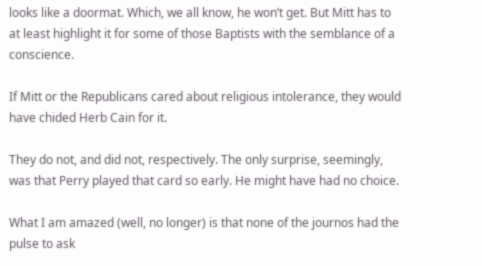looks like a doormat. Which, we all know, he won’t get. But Mitt has to at least highlight it for some of those Baptists with the semblance of a conscience.

If Mitt or the Republicans cared about religious intolerance, they would have chided Herb Cain for it.

They do not, and did not, respectively. The only surprise, seemingly, was that Perry played that card so early. He might have had no choice.

What I am amazed (well, no longer) is that none of the journos had the pulse to ask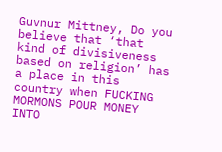Guvnur Mittney, Do you believe that ‘that kind of divisiveness based on religion’ has a place in this country when FUCKING MORMONS POUR MONEY INTO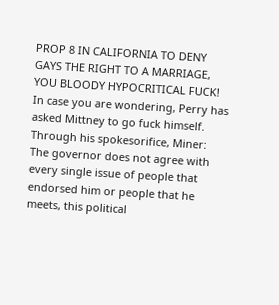PROP 8 IN CALIFORNIA TO DENY GAYS THE RIGHT TO A MARRIAGE, YOU BLOODY HYPOCRITICAL FUCK!
In case you are wondering, Perry has asked Mittney to go fuck himself.  Through his spokesorifice, Miner:
The governor does not agree with every single issue of people that endorsed him or people that he meets, this political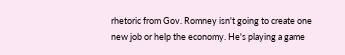rhetoric from Gov. Romney isn't going to create one new job or help the economy. He's playing a game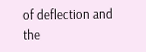of deflection and the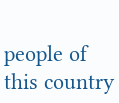people of this country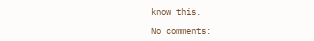know this.

No comments: